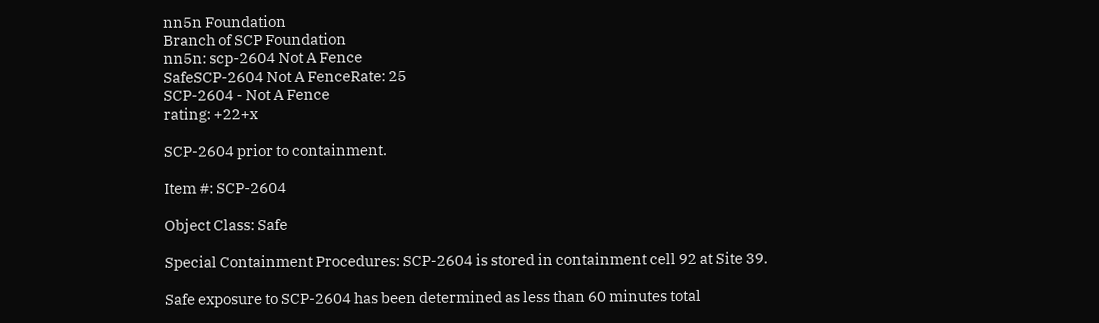nn5n Foundation
Branch of SCP Foundation
nn5n: scp-2604 Not A Fence
SafeSCP-2604 Not A FenceRate: 25
SCP-2604 - Not A Fence
rating: +22+x

SCP-2604 prior to containment.

Item #: SCP-2604

Object Class: Safe

Special Containment Procedures: SCP-2604 is stored in containment cell 92 at Site 39.

Safe exposure to SCP-2604 has been determined as less than 60 minutes total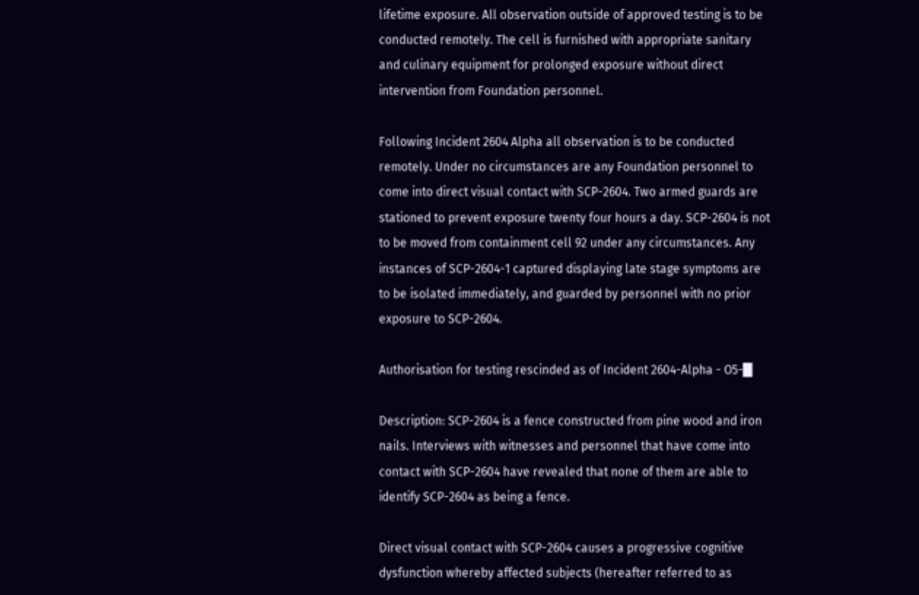lifetime exposure. All observation outside of approved testing is to be conducted remotely. The cell is furnished with appropriate sanitary and culinary equipment for prolonged exposure without direct intervention from Foundation personnel.

Following Incident 2604 Alpha all observation is to be conducted remotely. Under no circumstances are any Foundation personnel to come into direct visual contact with SCP-2604. Two armed guards are stationed to prevent exposure twenty four hours a day. SCP-2604 is not to be moved from containment cell 92 under any circumstances. Any instances of SCP-2604-1 captured displaying late stage symptoms are to be isolated immediately, and guarded by personnel with no prior exposure to SCP-2604.

Authorisation for testing rescinded as of Incident 2604-Alpha - O5-█

Description: SCP-2604 is a fence constructed from pine wood and iron nails. Interviews with witnesses and personnel that have come into contact with SCP-2604 have revealed that none of them are able to identify SCP-2604 as being a fence.

Direct visual contact with SCP-2604 causes a progressive cognitive dysfunction whereby affected subjects (hereafter referred to as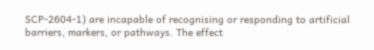SCP-2604-1) are incapable of recognising or responding to artificial barriers, markers, or pathways. The effect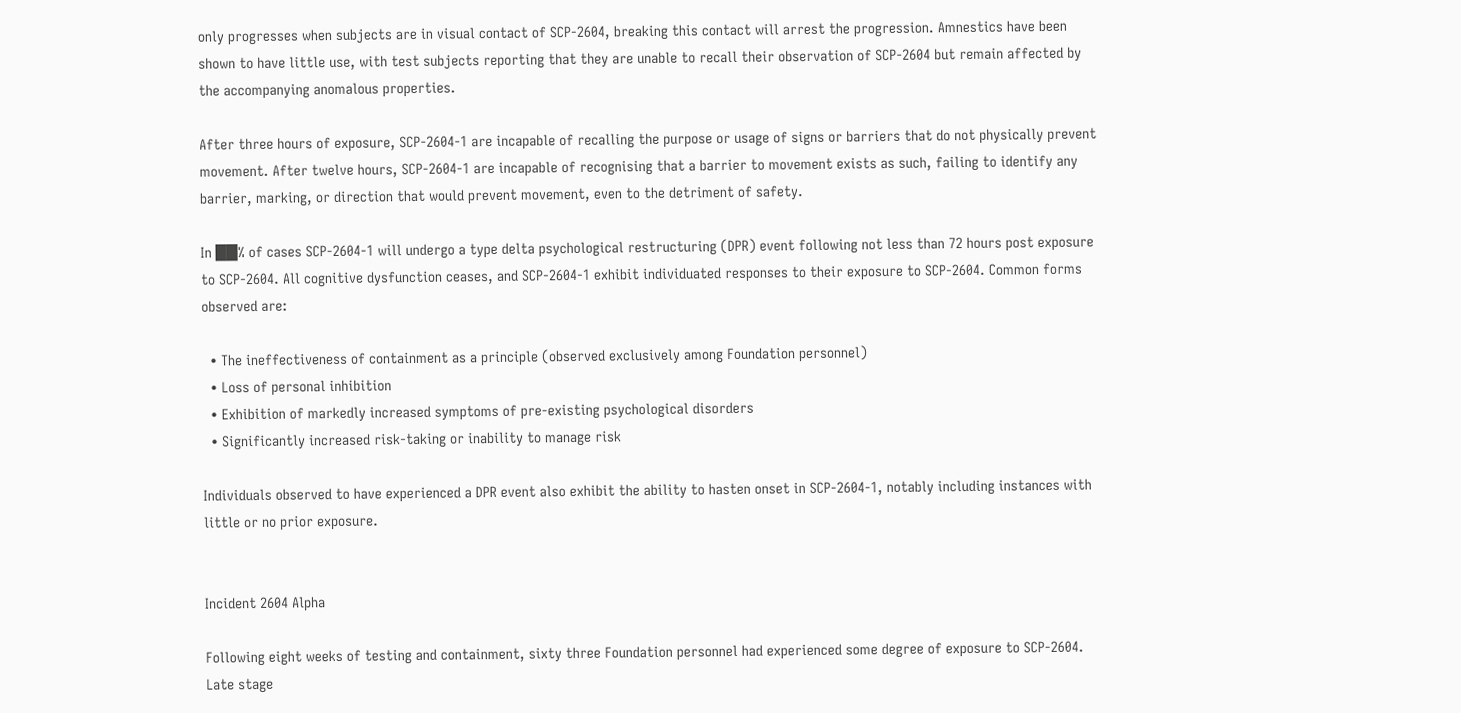only progresses when subjects are in visual contact of SCP-2604, breaking this contact will arrest the progression. Amnestics have been shown to have little use, with test subjects reporting that they are unable to recall their observation of SCP-2604 but remain affected by the accompanying anomalous properties.

After three hours of exposure, SCP-2604-1 are incapable of recalling the purpose or usage of signs or barriers that do not physically prevent movement. After twelve hours, SCP-2604-1 are incapable of recognising that a barrier to movement exists as such, failing to identify any barrier, marking, or direction that would prevent movement, even to the detriment of safety.

In ██% of cases SCP-2604-1 will undergo a type delta psychological restructuring (DPR) event following not less than 72 hours post exposure to SCP-2604. All cognitive dysfunction ceases, and SCP-2604-1 exhibit individuated responses to their exposure to SCP-2604. Common forms observed are:

  • The ineffectiveness of containment as a principle (observed exclusively among Foundation personnel)
  • Loss of personal inhibition
  • Exhibition of markedly increased symptoms of pre-existing psychological disorders
  • Significantly increased risk-taking or inability to manage risk

Individuals observed to have experienced a DPR event also exhibit the ability to hasten onset in SCP-2604-1, notably including instances with little or no prior exposure.


Incident 2604 Alpha

Following eight weeks of testing and containment, sixty three Foundation personnel had experienced some degree of exposure to SCP-2604. Late stage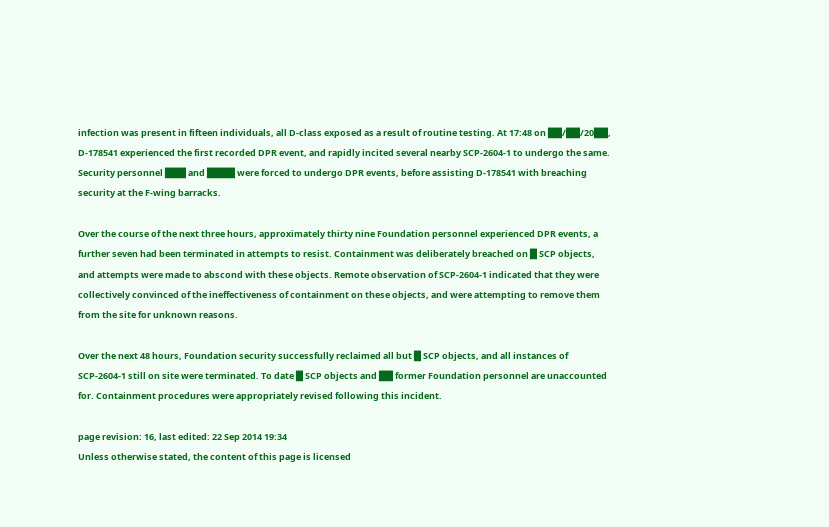infection was present in fifteen individuals, all D-class exposed as a result of routine testing. At 17:48 on ██/██/20██, D-178541 experienced the first recorded DPR event, and rapidly incited several nearby SCP-2604-1 to undergo the same. Security personnel ███ and ████ were forced to undergo DPR events, before assisting D-178541 with breaching security at the F-wing barracks.

Over the course of the next three hours, approximately thirty nine Foundation personnel experienced DPR events, a further seven had been terminated in attempts to resist. Containment was deliberately breached on █ SCP objects, and attempts were made to abscond with these objects. Remote observation of SCP-2604-1 indicated that they were collectively convinced of the ineffectiveness of containment on these objects, and were attempting to remove them from the site for unknown reasons.

Over the next 48 hours, Foundation security successfully reclaimed all but █ SCP objects, and all instances of SCP-2604-1 still on site were terminated. To date █ SCP objects and ██ former Foundation personnel are unaccounted for. Containment procedures were appropriately revised following this incident.

page revision: 16, last edited: 22 Sep 2014 19:34
Unless otherwise stated, the content of this page is licensed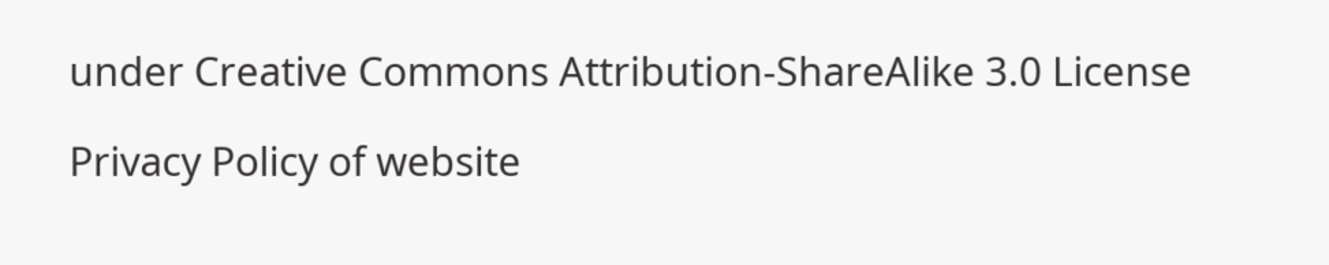under Creative Commons Attribution-ShareAlike 3.0 License

Privacy Policy of website